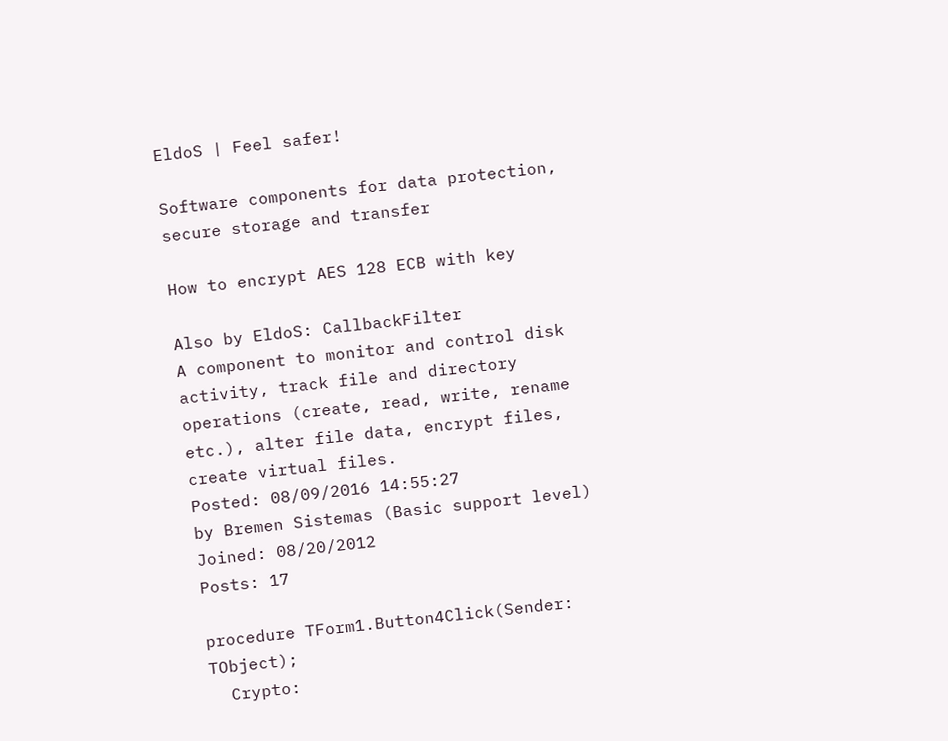EldoS | Feel safer!

Software components for data protection, secure storage and transfer

How to encrypt AES 128 ECB with key

Also by EldoS: CallbackFilter
A component to monitor and control disk activity, track file and directory operations (create, read, write, rename etc.), alter file data, encrypt files, create virtual files.
Posted: 08/09/2016 14:55:27
by Bremen Sistemas (Basic support level)
Joined: 08/20/2012
Posts: 17

procedure TForm1.Button4Click(Sender: TObject);
  Crypto: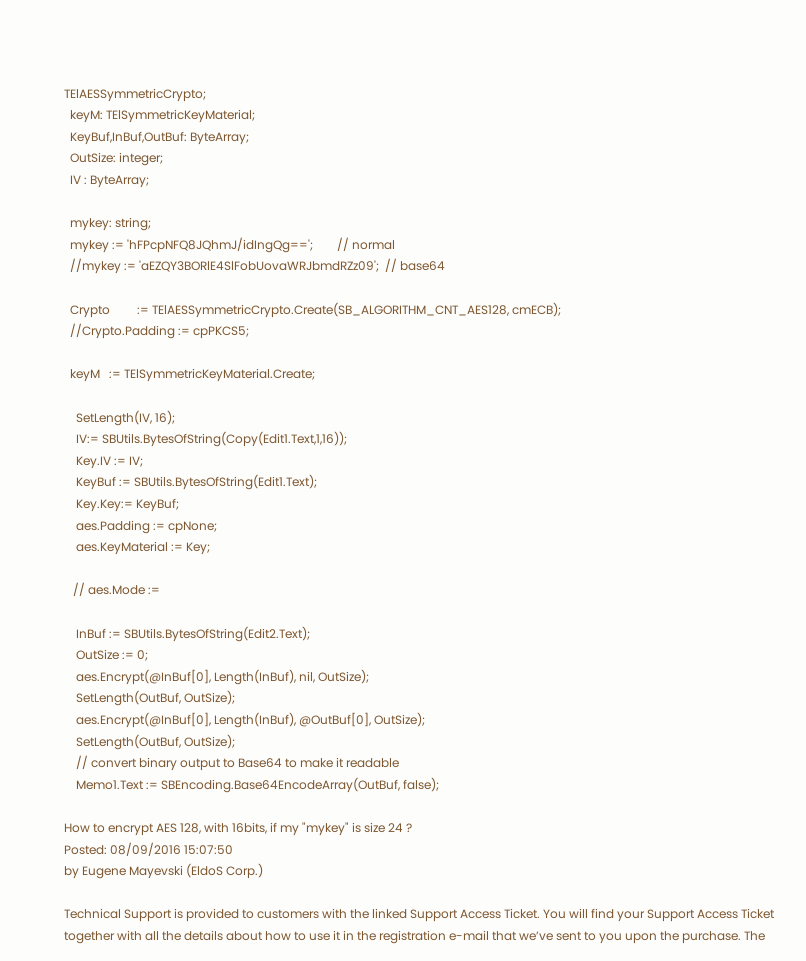TElAESSymmetricCrypto;
  keyM: TElSymmetricKeyMaterial;
  KeyBuf,InBuf,OutBuf: ByteArray;
  OutSize: integer;
  IV : ByteArray;

  mykey: string;
  mykey := 'hFPcpNFQ8JQhmJ/idIngQg==';        // normal
  //mykey := 'aEZQY3BORlE4SlFobUovaWRJbmdRZz09';  // base64

  Crypto         := TElAESSymmetricCrypto.Create(SB_ALGORITHM_CNT_AES128, cmECB);
  //Crypto.Padding := cpPKCS5;

  keyM   := TElSymmetricKeyMaterial.Create;

    SetLength(IV, 16);
    IV:= SBUtils.BytesOfString(Copy(Edit1.Text,1,16));
    Key.IV := IV;
    KeyBuf := SBUtils.BytesOfString(Edit1.Text);
    Key.Key:= KeyBuf;
    aes.Padding := cpNone;
    aes.KeyMaterial := Key;

   // aes.Mode :=

    InBuf := SBUtils.BytesOfString(Edit2.Text);
    OutSize := 0;
    aes.Encrypt(@InBuf[0], Length(InBuf), nil, OutSize);
    SetLength(OutBuf, OutSize);
    aes.Encrypt(@InBuf[0], Length(InBuf), @OutBuf[0], OutSize);
    SetLength(OutBuf, OutSize);
    // convert binary output to Base64 to make it readable
    Memo1.Text := SBEncoding.Base64EncodeArray(OutBuf, false);

How to encrypt AES 128, with 16bits, if my "mykey" is size 24 ?
Posted: 08/09/2016 15:07:50
by Eugene Mayevski (EldoS Corp.)

Technical Support is provided to customers with the linked Support Access Ticket. You will find your Support Access Ticket together with all the details about how to use it in the registration e-mail that we’ve sent to you upon the purchase. The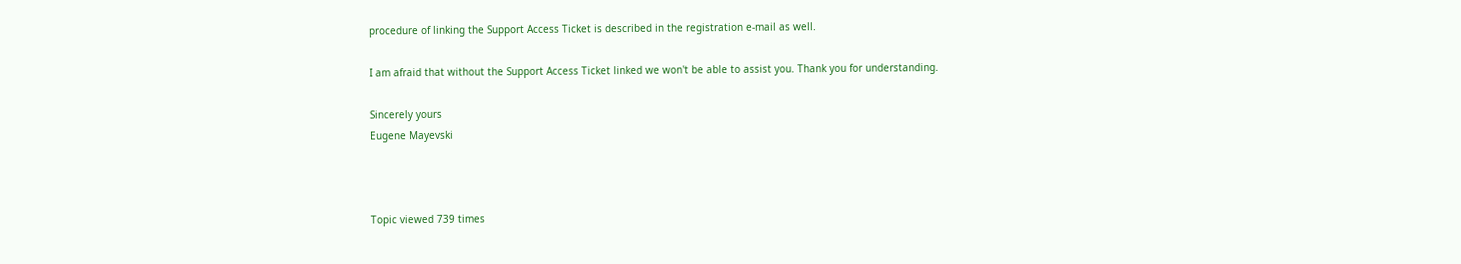procedure of linking the Support Access Ticket is described in the registration e-mail as well.

I am afraid that without the Support Access Ticket linked we won't be able to assist you. Thank you for understanding.

Sincerely yours
Eugene Mayevski



Topic viewed 739 times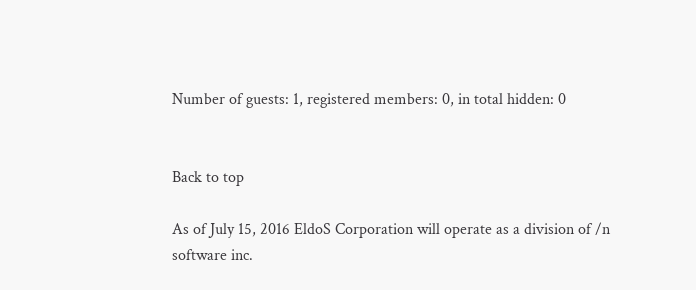Number of guests: 1, registered members: 0, in total hidden: 0


Back to top

As of July 15, 2016 EldoS Corporation will operate as a division of /n software inc.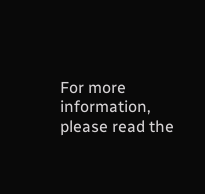For more information, please read the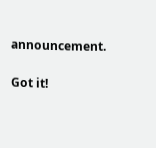announcement.

Got it!